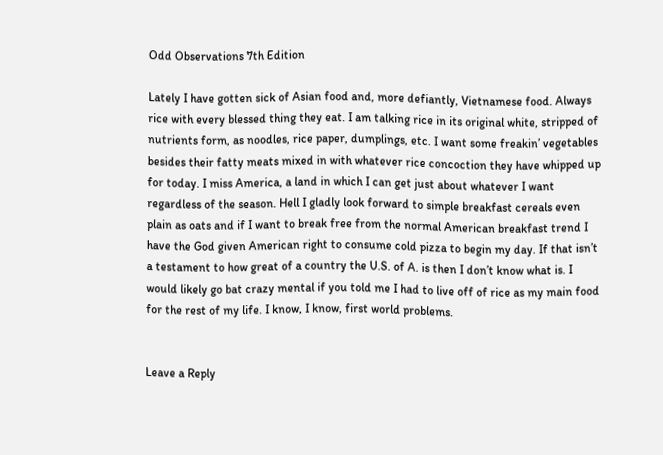Odd Observations 7th Edition

Lately I have gotten sick of Asian food and, more defiantly, Vietnamese food. Always rice with every blessed thing they eat. I am talking rice in its original white, stripped of nutrients form, as noodles, rice paper, dumplings, etc. I want some freakin’ vegetables besides their fatty meats mixed in with whatever rice concoction they have whipped up for today. I miss America, a land in which I can get just about whatever I want regardless of the season. Hell I gladly look forward to simple breakfast cereals even plain as oats and if I want to break free from the normal American breakfast trend I have the God given American right to consume cold pizza to begin my day. If that isn’t a testament to how great of a country the U.S. of A. is then I don’t know what is. I would likely go bat crazy mental if you told me I had to live off of rice as my main food for the rest of my life. I know, I know, first world problems.


Leave a Reply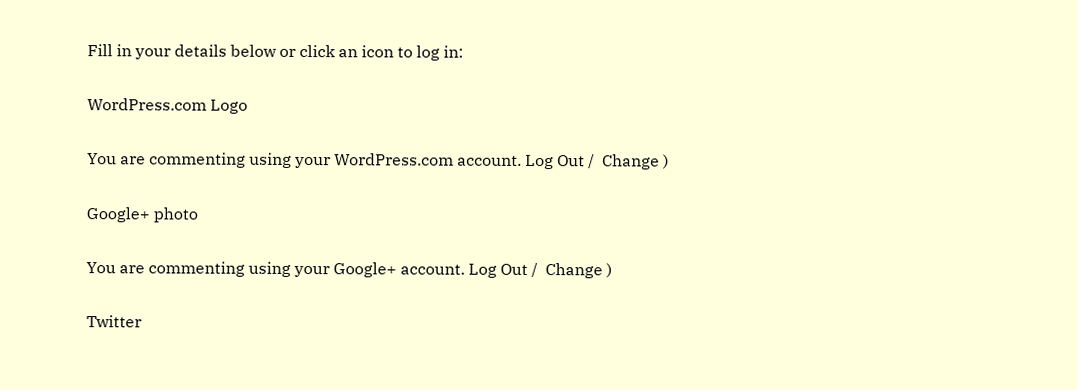Fill in your details below or click an icon to log in:

WordPress.com Logo

You are commenting using your WordPress.com account. Log Out /  Change )

Google+ photo

You are commenting using your Google+ account. Log Out /  Change )

Twitter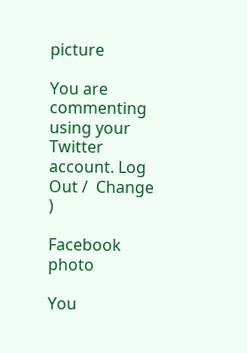picture

You are commenting using your Twitter account. Log Out /  Change )

Facebook photo

You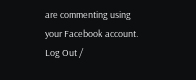are commenting using your Facebook account. Log Out /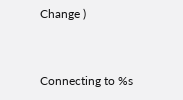Change )


Connecting to %s